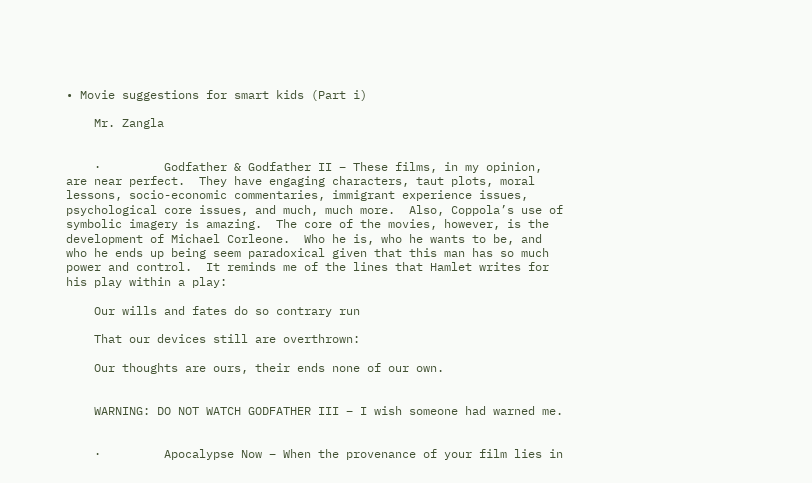• Movie suggestions for smart kids (Part i)

    Mr. Zangla


    ·         Godfather & Godfather II – These films, in my opinion, are near perfect.  They have engaging characters, taut plots, moral lessons, socio-economic commentaries, immigrant experience issues, psychological core issues, and much, much more.  Also, Coppola’s use of symbolic imagery is amazing.  The core of the movies, however, is the development of Michael Corleone.  Who he is, who he wants to be, and who he ends up being seem paradoxical given that this man has so much power and control.  It reminds me of the lines that Hamlet writes for his play within a play:

    Our wills and fates do so contrary run

    That our devices still are overthrown:

    Our thoughts are ours, their ends none of our own.


    WARNING: DO NOT WATCH GODFATHER III – I wish someone had warned me.


    ·         Apocalypse Now – When the provenance of your film lies in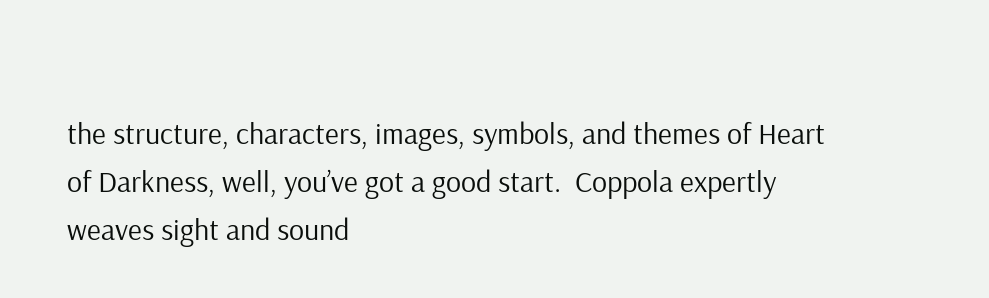the structure, characters, images, symbols, and themes of Heart of Darkness, well, you’ve got a good start.  Coppola expertly weaves sight and sound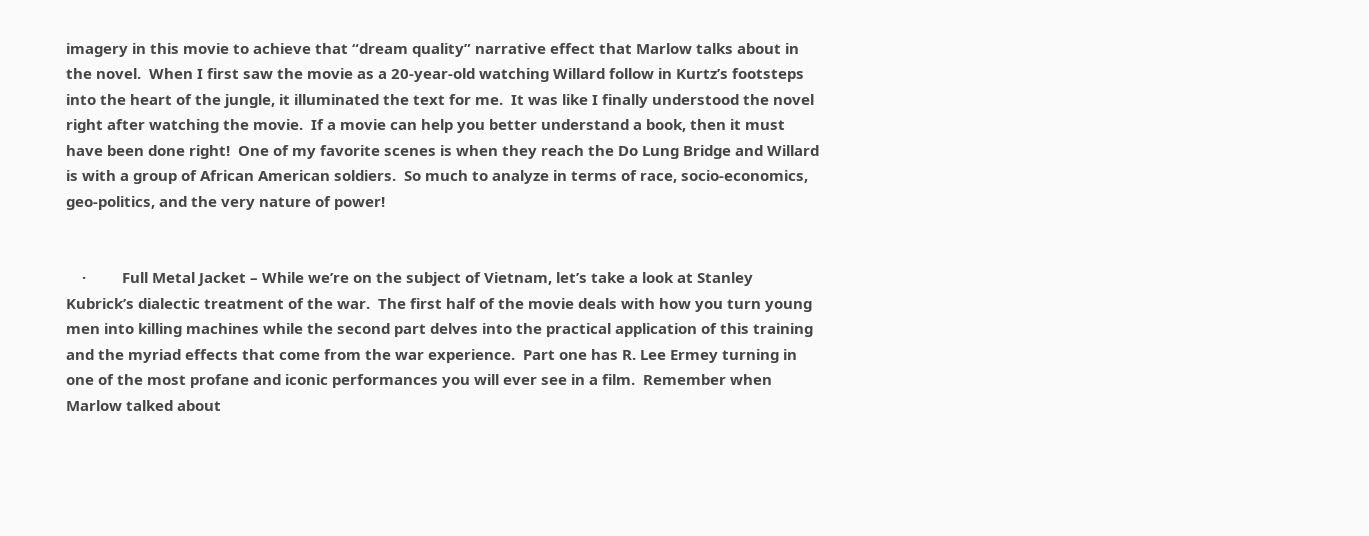imagery in this movie to achieve that “dream quality” narrative effect that Marlow talks about in the novel.  When I first saw the movie as a 20-year-old watching Willard follow in Kurtz’s footsteps into the heart of the jungle, it illuminated the text for me.  It was like I finally understood the novel right after watching the movie.  If a movie can help you better understand a book, then it must have been done right!  One of my favorite scenes is when they reach the Do Lung Bridge and Willard is with a group of African American soldiers.  So much to analyze in terms of race, socio-economics, geo-politics, and the very nature of power!


    ·         Full Metal Jacket – While we’re on the subject of Vietnam, let’s take a look at Stanley Kubrick’s dialectic treatment of the war.  The first half of the movie deals with how you turn young men into killing machines while the second part delves into the practical application of this training and the myriad effects that come from the war experience.  Part one has R. Lee Ermey turning in one of the most profane and iconic performances you will ever see in a film.  Remember when Marlow talked about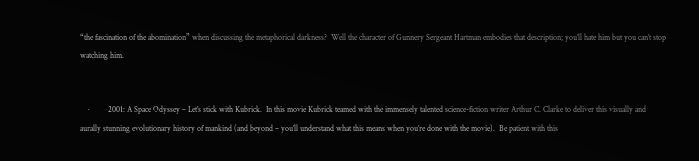“the fascination of the abomination” when discussing the metaphorical darkness?  Well the character of Gunnery Sergeant Hartman embodies that description; you’ll hate him but you can’t stop watching him.


    ·         2001: A Space Odyssey – Let’s stick with Kubrick.  In this movie Kubrick teamed with the immensely talented science-fiction writer Arthur C. Clarke to deliver this visually and aurally stunning evolutionary history of mankind (and beyond – you’ll understand what this means when you’re done with the movie).  Be patient with this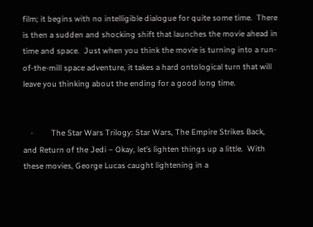film; it begins with no intelligible dialogue for quite some time.  There is then a sudden and shocking shift that launches the movie ahead in time and space.  Just when you think the movie is turning into a run-of-the-mill space adventure, it takes a hard ontological turn that will leave you thinking about the ending for a good long time.


    ·         The Star Wars Trilogy: Star Wars, The Empire Strikes Back, and Return of the Jedi – Okay, let’s lighten things up a little.  With these movies, George Lucas caught lightening in a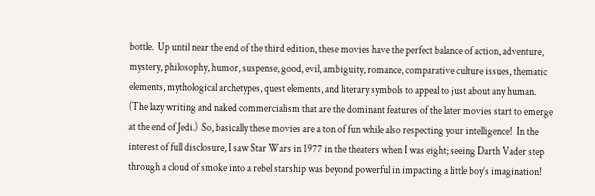bottle.  Up until near the end of the third edition, these movies have the perfect balance of action, adventure, mystery, philosophy, humor, suspense, good, evil, ambiguity, romance, comparative culture issues, thematic elements, mythological archetypes, quest elements, and literary symbols to appeal to just about any human.  (The lazy writing and naked commercialism that are the dominant features of the later movies start to emerge at the end of Jedi.)  So, basically these movies are a ton of fun while also respecting your intelligence!  In the interest of full disclosure, I saw Star Wars in 1977 in the theaters when I was eight; seeing Darth Vader step through a cloud of smoke into a rebel starship was beyond powerful in impacting a little boy’s imagination!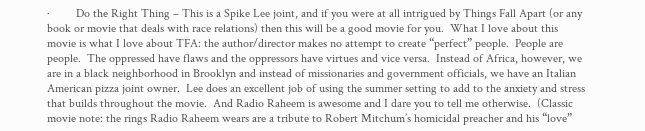·         Do the Right Thing – This is a Spike Lee joint, and if you were at all intrigued by Things Fall Apart (or any book or movie that deals with race relations) then this will be a good movie for you.  What I love about this movie is what I love about TFA: the author/director makes no attempt to create “perfect” people.  People are people.  The oppressed have flaws and the oppressors have virtues and vice versa.  Instead of Africa, however, we are in a black neighborhood in Brooklyn and instead of missionaries and government officials, we have an Italian American pizza joint owner.  Lee does an excellent job of using the summer setting to add to the anxiety and stress that builds throughout the movie.  And Radio Raheem is awesome and I dare you to tell me otherwise.  (Classic movie note: the rings Radio Raheem wears are a tribute to Robert Mitchum’s homicidal preacher and his “love”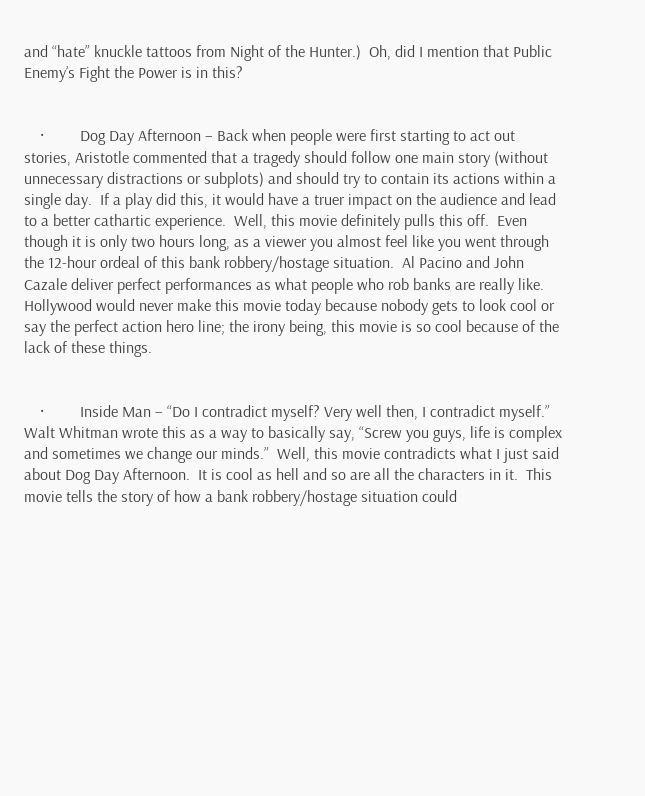and “hate” knuckle tattoos from Night of the Hunter.)  Oh, did I mention that Public Enemy’s Fight the Power is in this?


    ·         Dog Day Afternoon – Back when people were first starting to act out stories, Aristotle commented that a tragedy should follow one main story (without unnecessary distractions or subplots) and should try to contain its actions within a single day.  If a play did this, it would have a truer impact on the audience and lead to a better cathartic experience.  Well, this movie definitely pulls this off.  Even though it is only two hours long, as a viewer you almost feel like you went through the 12-hour ordeal of this bank robbery/hostage situation.  Al Pacino and John Cazale deliver perfect performances as what people who rob banks are really like.  Hollywood would never make this movie today because nobody gets to look cool or say the perfect action hero line; the irony being, this movie is so cool because of the lack of these things.


    ·         Inside Man – “Do I contradict myself? Very well then, I contradict myself.” Walt Whitman wrote this as a way to basically say, “Screw you guys, life is complex and sometimes we change our minds.”  Well, this movie contradicts what I just said about Dog Day Afternoon.  It is cool as hell and so are all the characters in it.  This movie tells the story of how a bank robbery/hostage situation could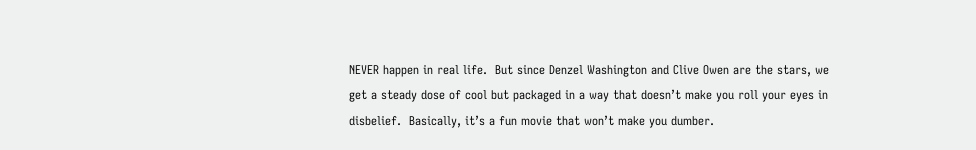NEVER happen in real life.  But since Denzel Washington and Clive Owen are the stars, we get a steady dose of cool but packaged in a way that doesn’t make you roll your eyes in disbelief.  Basically, it’s a fun movie that won’t make you dumber.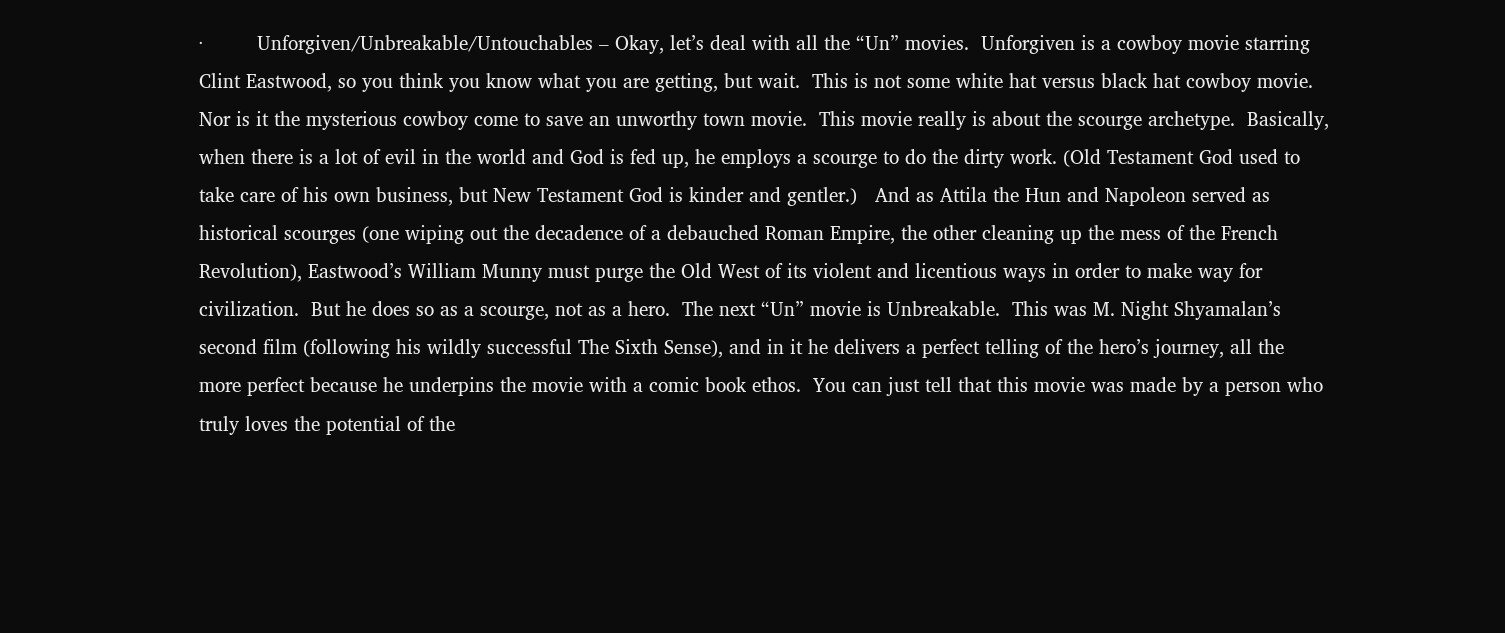·         Unforgiven/Unbreakable/Untouchables – Okay, let’s deal with all the “Un” movies.  Unforgiven is a cowboy movie starring Clint Eastwood, so you think you know what you are getting, but wait.  This is not some white hat versus black hat cowboy movie.  Nor is it the mysterious cowboy come to save an unworthy town movie.  This movie really is about the scourge archetype.  Basically, when there is a lot of evil in the world and God is fed up, he employs a scourge to do the dirty work. (Old Testament God used to take care of his own business, but New Testament God is kinder and gentler.)   And as Attila the Hun and Napoleon served as historical scourges (one wiping out the decadence of a debauched Roman Empire, the other cleaning up the mess of the French Revolution), Eastwood’s William Munny must purge the Old West of its violent and licentious ways in order to make way for civilization.  But he does so as a scourge, not as a hero.  The next “Un” movie is Unbreakable.  This was M. Night Shyamalan’s second film (following his wildly successful The Sixth Sense), and in it he delivers a perfect telling of the hero’s journey, all the more perfect because he underpins the movie with a comic book ethos.  You can just tell that this movie was made by a person who truly loves the potential of the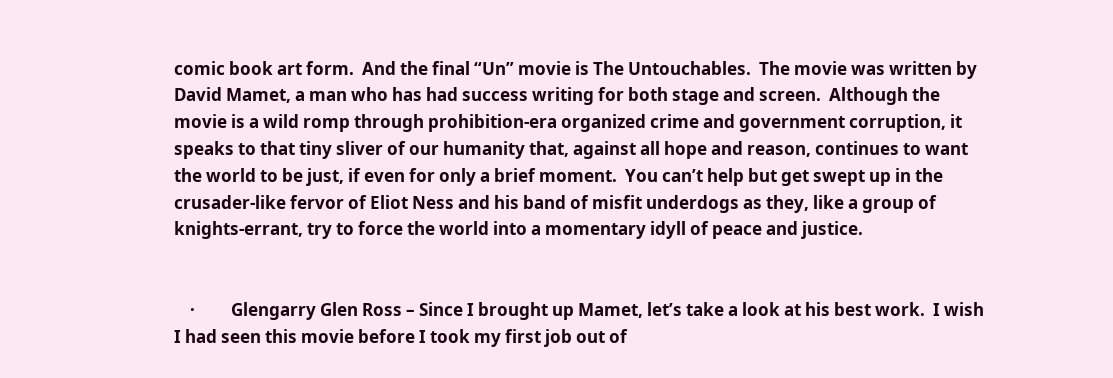comic book art form.  And the final “Un” movie is The Untouchables.  The movie was written by David Mamet, a man who has had success writing for both stage and screen.  Although the movie is a wild romp through prohibition-era organized crime and government corruption, it speaks to that tiny sliver of our humanity that, against all hope and reason, continues to want the world to be just, if even for only a brief moment.  You can’t help but get swept up in the crusader-like fervor of Eliot Ness and his band of misfit underdogs as they, like a group of knights-errant, try to force the world into a momentary idyll of peace and justice.


    ·         Glengarry Glen Ross – Since I brought up Mamet, let’s take a look at his best work.  I wish I had seen this movie before I took my first job out of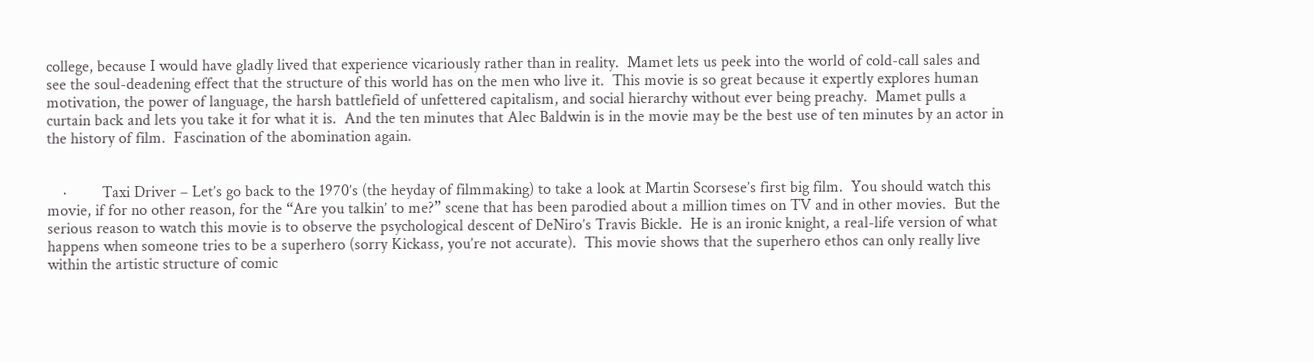college, because I would have gladly lived that experience vicariously rather than in reality.  Mamet lets us peek into the world of cold-call sales and see the soul-deadening effect that the structure of this world has on the men who live it.  This movie is so great because it expertly explores human motivation, the power of language, the harsh battlefield of unfettered capitalism, and social hierarchy without ever being preachy.  Mamet pulls a curtain back and lets you take it for what it is.  And the ten minutes that Alec Baldwin is in the movie may be the best use of ten minutes by an actor in the history of film.  Fascination of the abomination again.


    ·         Taxi Driver – Let’s go back to the 1970’s (the heyday of filmmaking) to take a look at Martin Scorsese’s first big film.  You should watch this movie, if for no other reason, for the “Are you talkin’ to me?” scene that has been parodied about a million times on TV and in other movies.  But the serious reason to watch this movie is to observe the psychological descent of DeNiro’s Travis Bickle.  He is an ironic knight, a real-life version of what happens when someone tries to be a superhero (sorry Kickass, you’re not accurate).  This movie shows that the superhero ethos can only really live within the artistic structure of comic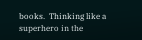books.  Thinking like a superhero in the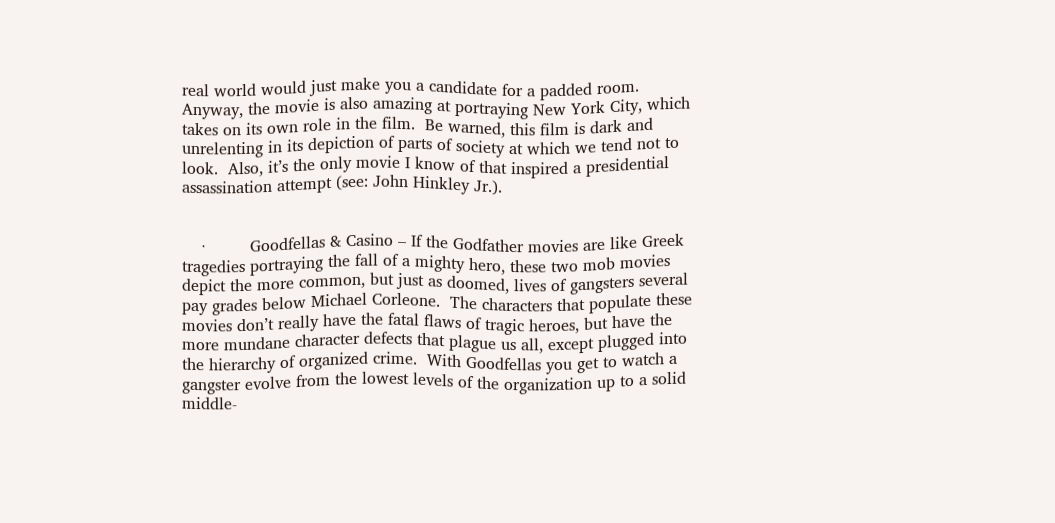real world would just make you a candidate for a padded room.  Anyway, the movie is also amazing at portraying New York City, which takes on its own role in the film.  Be warned, this film is dark and unrelenting in its depiction of parts of society at which we tend not to look.  Also, it’s the only movie I know of that inspired a presidential assassination attempt (see: John Hinkley Jr.).


    ·         Goodfellas & Casino – If the Godfather movies are like Greek tragedies portraying the fall of a mighty hero, these two mob movies depict the more common, but just as doomed, lives of gangsters several pay grades below Michael Corleone.  The characters that populate these movies don’t really have the fatal flaws of tragic heroes, but have the more mundane character defects that plague us all, except plugged into the hierarchy of organized crime.  With Goodfellas you get to watch a gangster evolve from the lowest levels of the organization up to a solid middle-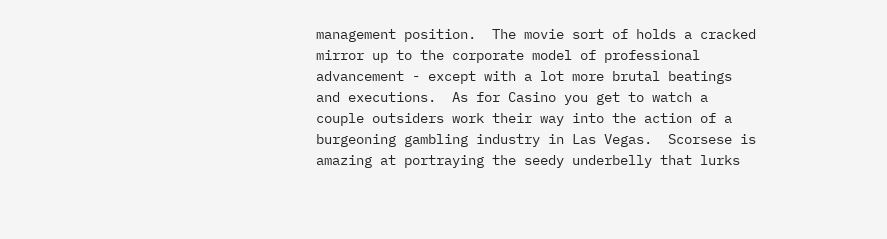management position.  The movie sort of holds a cracked mirror up to the corporate model of professional advancement - except with a lot more brutal beatings and executions.  As for Casino you get to watch a couple outsiders work their way into the action of a burgeoning gambling industry in Las Vegas.  Scorsese is amazing at portraying the seedy underbelly that lurks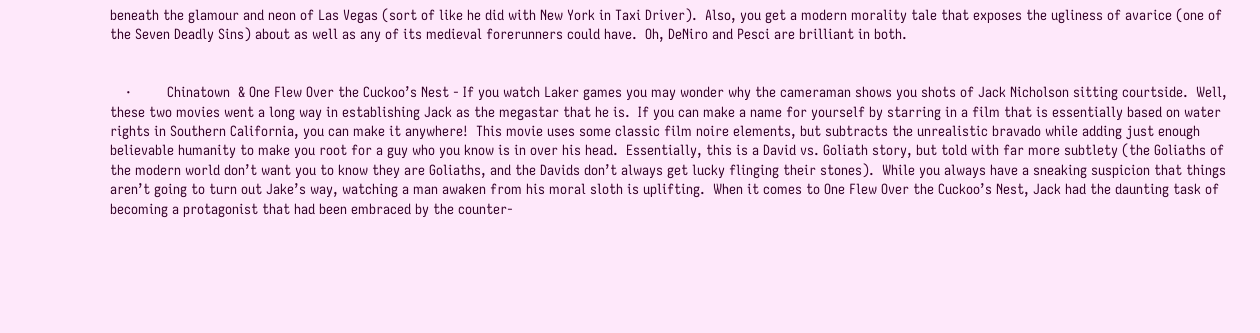beneath the glamour and neon of Las Vegas (sort of like he did with New York in Taxi Driver).  Also, you get a modern morality tale that exposes the ugliness of avarice (one of the Seven Deadly Sins) about as well as any of its medieval forerunners could have.  Oh, DeNiro and Pesci are brilliant in both.


    ·         Chinatown  & One Flew Over the Cuckoo’s Nest - If you watch Laker games you may wonder why the cameraman shows you shots of Jack Nicholson sitting courtside.  Well, these two movies went a long way in establishing Jack as the megastar that he is.  If you can make a name for yourself by starring in a film that is essentially based on water rights in Southern California, you can make it anywhere!  This movie uses some classic film noire elements, but subtracts the unrealistic bravado while adding just enough believable humanity to make you root for a guy who you know is in over his head.  Essentially, this is a David vs. Goliath story, but told with far more subtlety (the Goliaths of the modern world don’t want you to know they are Goliaths, and the Davids don’t always get lucky flinging their stones).  While you always have a sneaking suspicion that things aren’t going to turn out Jake’s way, watching a man awaken from his moral sloth is uplifting.  When it comes to One Flew Over the Cuckoo’s Nest, Jack had the daunting task of becoming a protagonist that had been embraced by the counter-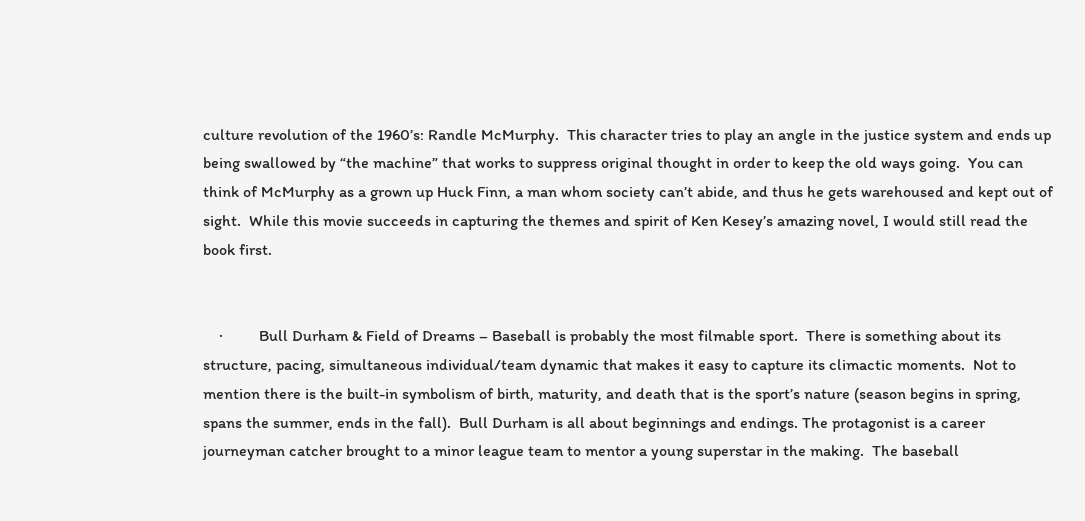culture revolution of the 1960’s: Randle McMurphy.  This character tries to play an angle in the justice system and ends up being swallowed by “the machine” that works to suppress original thought in order to keep the old ways going.  You can think of McMurphy as a grown up Huck Finn, a man whom society can’t abide, and thus he gets warehoused and kept out of sight.  While this movie succeeds in capturing the themes and spirit of Ken Kesey’s amazing novel, I would still read the book first.


    ·         Bull Durham & Field of Dreams – Baseball is probably the most filmable sport.  There is something about its structure, pacing, simultaneous individual/team dynamic that makes it easy to capture its climactic moments.  Not to mention there is the built-in symbolism of birth, maturity, and death that is the sport’s nature (season begins in spring, spans the summer, ends in the fall).  Bull Durham is all about beginnings and endings. The protagonist is a career journeyman catcher brought to a minor league team to mentor a young superstar in the making.  The baseball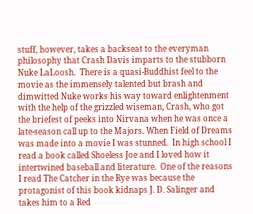stuff, however, takes a backseat to the everyman philosophy that Crash Davis imparts to the stubborn Nuke LaLoosh.  There is a quasi-Buddhist feel to the movie as the immensely talented but brash and dimwitted Nuke works his way toward enlightenment with the help of the grizzled wiseman, Crash, who got the briefest of peeks into Nirvana when he was once a late-season call up to the Majors. When Field of Dreams was made into a movie I was stunned.  In high school I read a book called Shoeless Joe and I loved how it intertwined baseball and literature.  One of the reasons I read The Catcher in the Rye was because the protagonist of this book kidnaps J. D. Salinger and takes him to a Red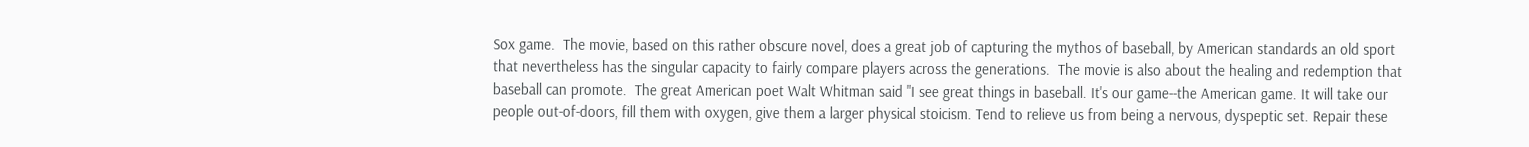Sox game.  The movie, based on this rather obscure novel, does a great job of capturing the mythos of baseball, by American standards an old sport that nevertheless has the singular capacity to fairly compare players across the generations.  The movie is also about the healing and redemption that baseball can promote.  The great American poet Walt Whitman said "I see great things in baseball. It's our game--the American game. It will take our people out-of-doors, fill them with oxygen, give them a larger physical stoicism. Tend to relieve us from being a nervous, dyspeptic set. Repair these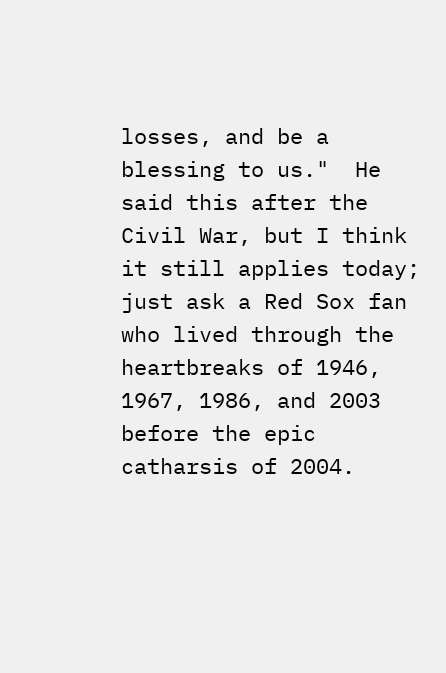losses, and be a blessing to us."  He said this after the Civil War, but I think it still applies today; just ask a Red Sox fan who lived through the heartbreaks of 1946, 1967, 1986, and 2003 before the epic catharsis of 2004.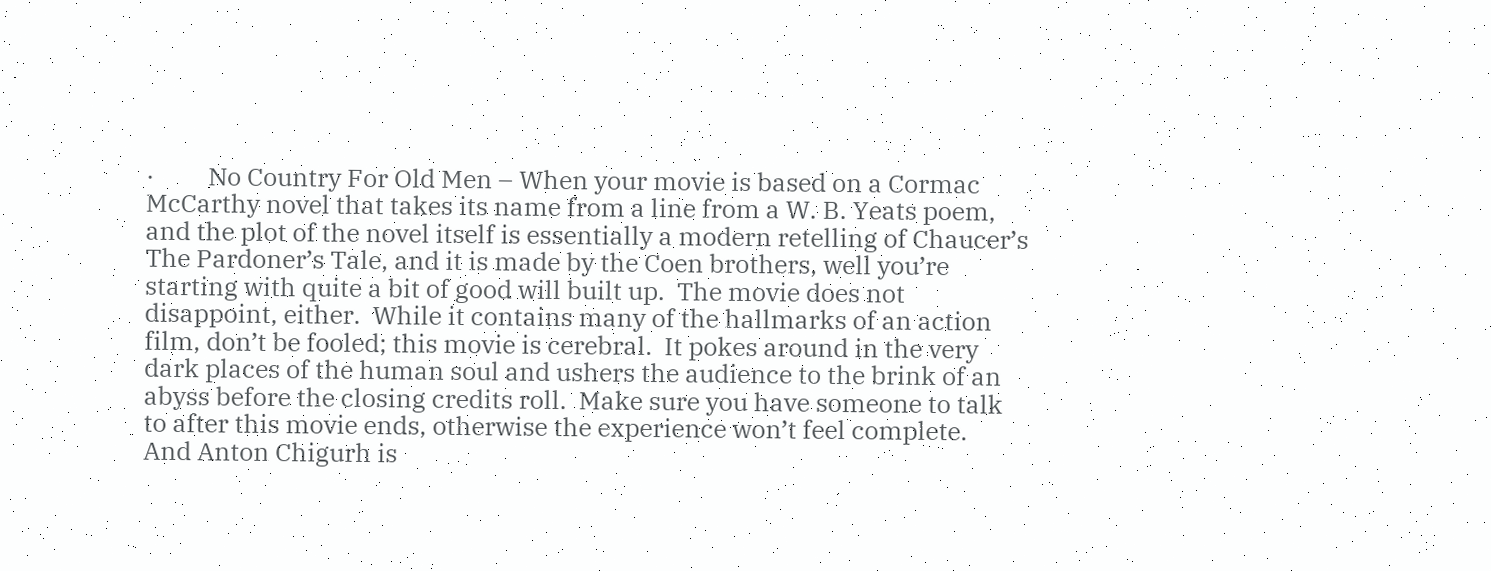·         No Country For Old Men – When your movie is based on a Cormac McCarthy novel that takes its name from a line from a W. B. Yeats poem, and the plot of the novel itself is essentially a modern retelling of Chaucer’s The Pardoner’s Tale, and it is made by the Coen brothers, well you’re starting with quite a bit of good will built up.  The movie does not disappoint, either.  While it contains many of the hallmarks of an action film, don’t be fooled; this movie is cerebral.  It pokes around in the very dark places of the human soul and ushers the audience to the brink of an abyss before the closing credits roll.  Make sure you have someone to talk to after this movie ends, otherwise the experience won’t feel complete.  And Anton Chigurh is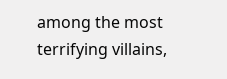among the most terrifying villains,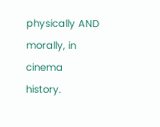physically AND morally, in cinema history.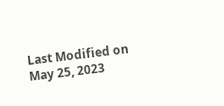Last Modified on May 25, 2023